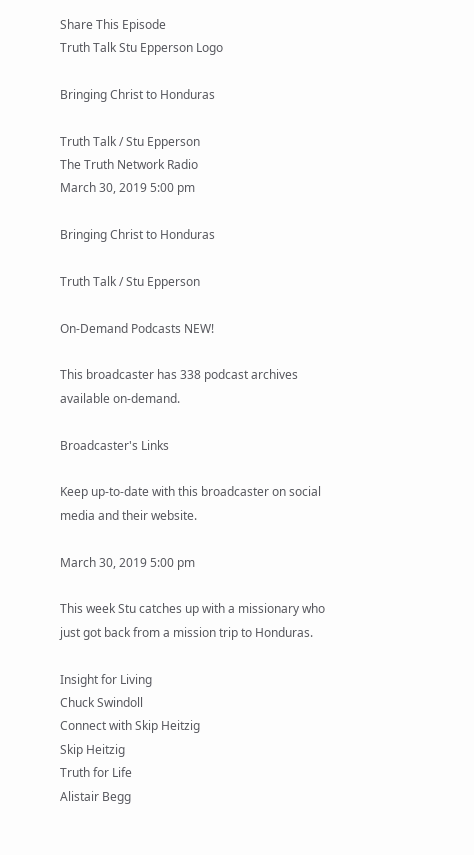Share This Episode
Truth Talk Stu Epperson Logo

Bringing Christ to Honduras

Truth Talk / Stu Epperson
The Truth Network Radio
March 30, 2019 5:00 pm

Bringing Christ to Honduras

Truth Talk / Stu Epperson

On-Demand Podcasts NEW!

This broadcaster has 338 podcast archives available on-demand.

Broadcaster's Links

Keep up-to-date with this broadcaster on social media and their website.

March 30, 2019 5:00 pm

This week Stu catches up with a missionary who just got back from a mission trip to Honduras.

Insight for Living
Chuck Swindoll
Connect with Skip Heitzig
Skip Heitzig
Truth for Life
Alistair Begg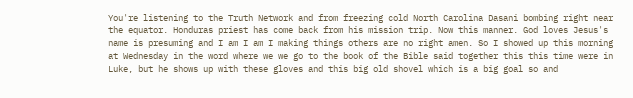You're listening to the Truth Network and from freezing cold North Carolina Dasani bombing right near the equator. Honduras priest has come back from his mission trip. Now this manner. God loves Jesus's name is presuming and I am I am I making things others are no right amen. So I showed up this morning at Wednesday in the word where we we go to the book of the Bible said together this this time were in Luke, but he shows up with these gloves and this big old shovel which is a big goal so and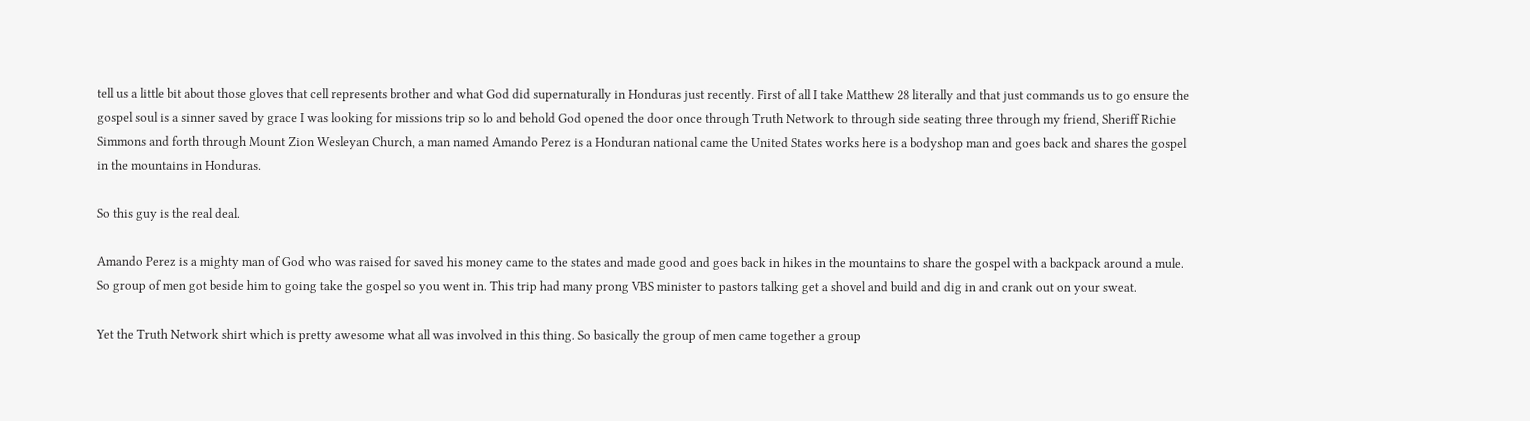tell us a little bit about those gloves that cell represents brother and what God did supernaturally in Honduras just recently. First of all I take Matthew 28 literally and that just commands us to go ensure the gospel soul is a sinner saved by grace I was looking for missions trip so lo and behold God opened the door once through Truth Network to through side seating three through my friend, Sheriff Richie Simmons and forth through Mount Zion Wesleyan Church, a man named Amando Perez is a Honduran national came the United States works here is a bodyshop man and goes back and shares the gospel in the mountains in Honduras.

So this guy is the real deal.

Amando Perez is a mighty man of God who was raised for saved his money came to the states and made good and goes back in hikes in the mountains to share the gospel with a backpack around a mule. So group of men got beside him to going take the gospel so you went in. This trip had many prong VBS minister to pastors talking get a shovel and build and dig in and crank out on your sweat.

Yet the Truth Network shirt which is pretty awesome what all was involved in this thing. So basically the group of men came together a group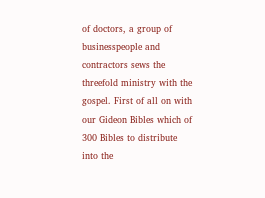of doctors, a group of businesspeople and contractors sews the threefold ministry with the gospel. First of all on with our Gideon Bibles which of 300 Bibles to distribute into the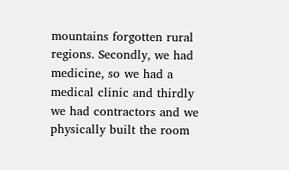mountains forgotten rural regions. Secondly, we had medicine, so we had a medical clinic and thirdly we had contractors and we physically built the room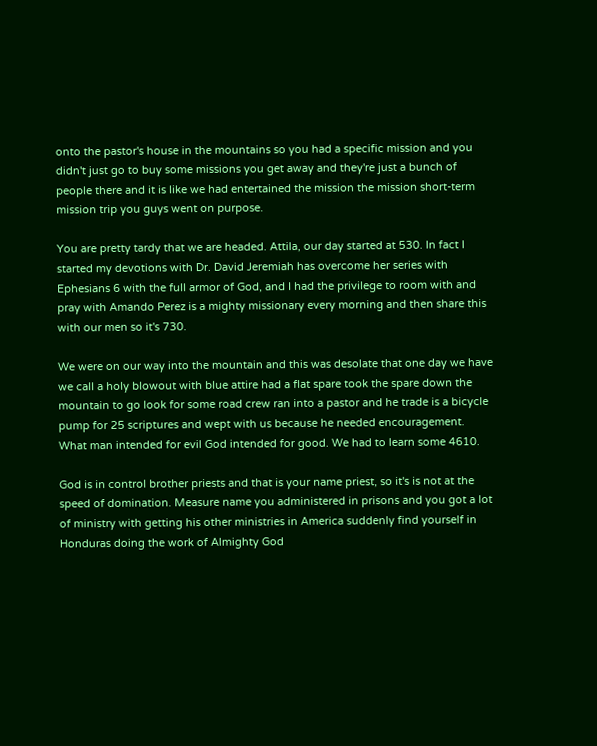onto the pastor's house in the mountains so you had a specific mission and you didn't just go to buy some missions you get away and they're just a bunch of people there and it is like we had entertained the mission the mission short-term mission trip you guys went on purpose.

You are pretty tardy that we are headed. Attila, our day started at 530. In fact I started my devotions with Dr. David Jeremiah has overcome her series with Ephesians 6 with the full armor of God, and I had the privilege to room with and pray with Amando Perez is a mighty missionary every morning and then share this with our men so it's 730.

We were on our way into the mountain and this was desolate that one day we have we call a holy blowout with blue attire had a flat spare took the spare down the mountain to go look for some road crew ran into a pastor and he trade is a bicycle pump for 25 scriptures and wept with us because he needed encouragement. What man intended for evil God intended for good. We had to learn some 4610.

God is in control brother priests and that is your name priest, so it's is not at the speed of domination. Measure name you administered in prisons and you got a lot of ministry with getting his other ministries in America suddenly find yourself in Honduras doing the work of Almighty God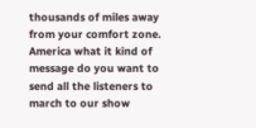thousands of miles away from your comfort zone. America what it kind of message do you want to send all the listeners to march to our show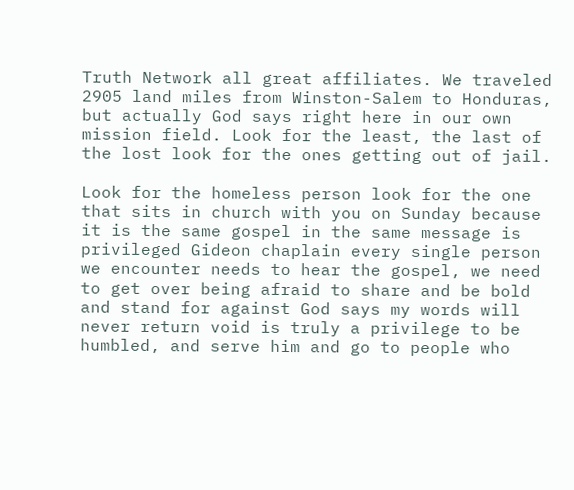Truth Network all great affiliates. We traveled 2905 land miles from Winston-Salem to Honduras, but actually God says right here in our own mission field. Look for the least, the last of the lost look for the ones getting out of jail.

Look for the homeless person look for the one that sits in church with you on Sunday because it is the same gospel in the same message is privileged Gideon chaplain every single person we encounter needs to hear the gospel, we need to get over being afraid to share and be bold and stand for against God says my words will never return void is truly a privilege to be humbled, and serve him and go to people who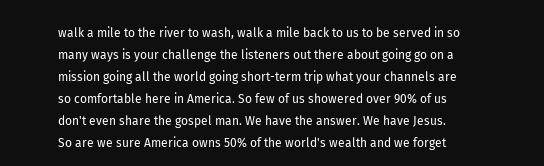walk a mile to the river to wash, walk a mile back to us to be served in so many ways is your challenge the listeners out there about going go on a mission going all the world going short-term trip what your channels are so comfortable here in America. So few of us showered over 90% of us don't even share the gospel man. We have the answer. We have Jesus. So are we sure America owns 50% of the world's wealth and we forget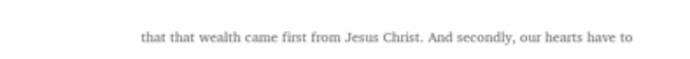that that wealth came first from Jesus Christ. And secondly, our hearts have to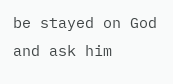be stayed on God and ask him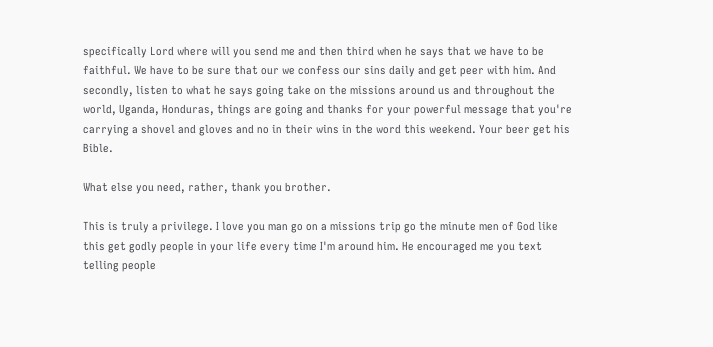specifically Lord where will you send me and then third when he says that we have to be faithful. We have to be sure that our we confess our sins daily and get peer with him. And secondly, listen to what he says going take on the missions around us and throughout the world, Uganda, Honduras, things are going and thanks for your powerful message that you're carrying a shovel and gloves and no in their wins in the word this weekend. Your beer get his Bible.

What else you need, rather, thank you brother.

This is truly a privilege. I love you man go on a missions trip go the minute men of God like this get godly people in your life every time I'm around him. He encouraged me you text telling people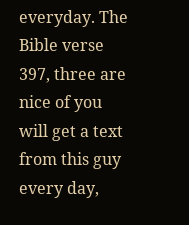everyday. The Bible verse 397, three are nice of you will get a text from this guy every day,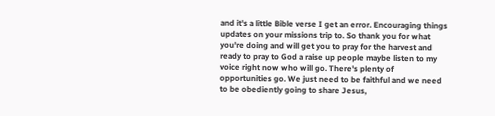and it's a little Bible verse I get an error. Encouraging things updates on your missions trip to. So thank you for what you're doing and will get you to pray for the harvest and ready to pray to God a raise up people maybe listen to my voice right now who will go. There's plenty of opportunities go. We just need to be faithful and we need to be obediently going to share Jesus,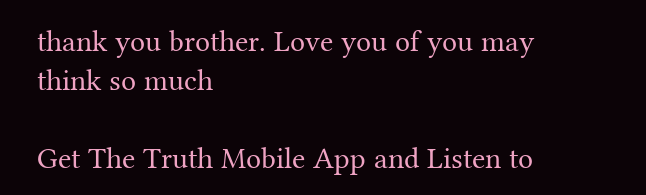thank you brother. Love you of you may think so much

Get The Truth Mobile App and Listen to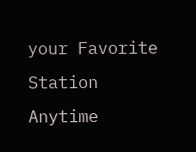your Favorite Station Anytime